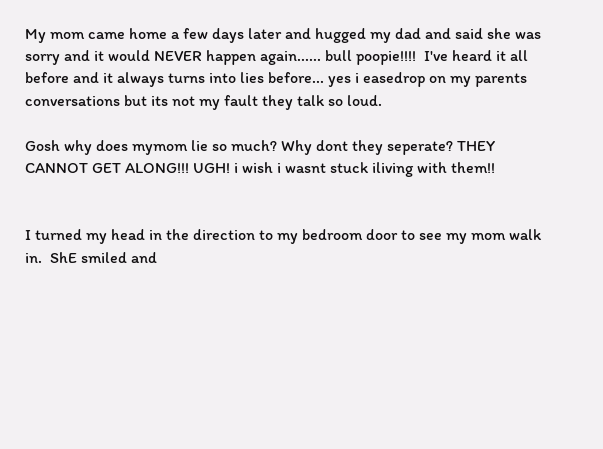My mom came home a few days later and hugged my dad and said she was sorry and it would NEVER happen again...... bull poopie!!!!  I've heard it all before and it always turns into lies before... yes i easedrop on my parents conversations but its not my fault they talk so loud.

Gosh why does mymom lie so much? Why dont they seperate? THEY CANNOT GET ALONG!!! UGH! i wish i wasnt stuck iliving with them!!


I turned my head in the direction to my bedroom door to see my mom walk in.  ShE smiled and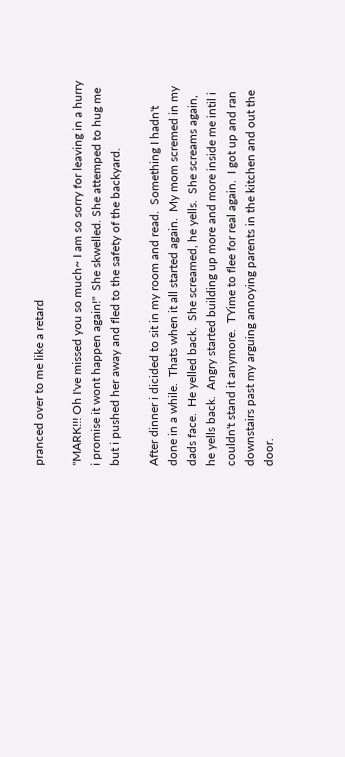pranced over to me like a retard

"MARK!!! Oh I've missed you so much~ I am so sorry for leaving in a hurry i promise it wont happen again!"  She skwelled. She attemped to hug me but i pushed her away and fled to the safety of the backyard.

After dinner i dicided to sit in my room and read.  Something I hadn't done in a while.  Thats when it all started again.  My mom scremed in my dads face.  He yelled back.  She screamed, he yells.  She screams again, he yells back.  Angry started building up more and more inside me intil i couldn't stand it anymore.  TYime to flee for real again.  I got up and ran downstairs past my arguing annoying parents in the kitchen and out the door.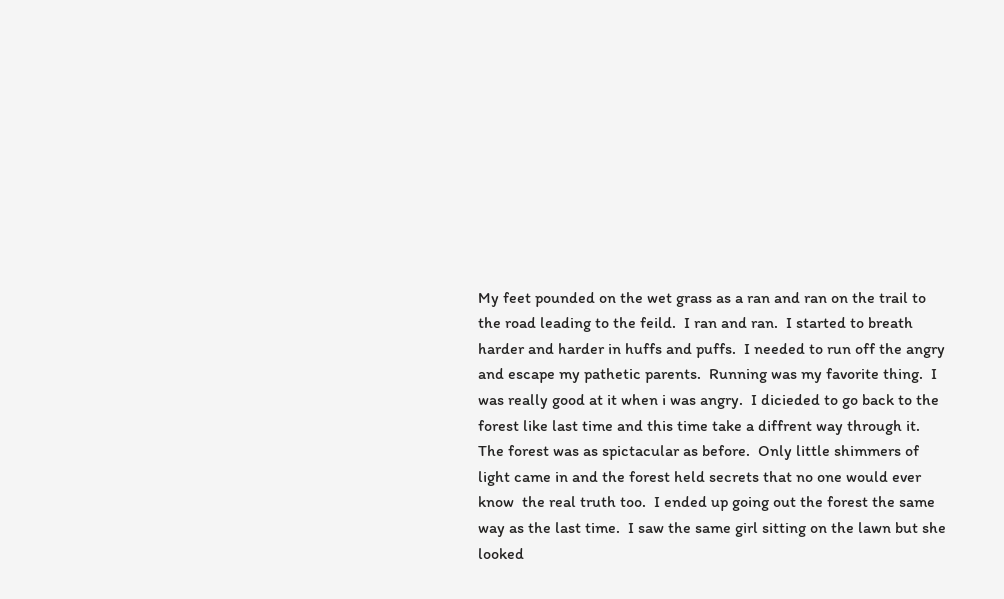My feet pounded on the wet grass as a ran and ran on the trail to the road leading to the feild.  I ran and ran.  I started to breath harder and harder in huffs and puffs.  I needed to run off the angry and escape my pathetic parents.  Running was my favorite thing.  I was really good at it when i was angry.  I dicieded to go back to the forest like last time and this time take a diffrent way through it.  The forest was as spictacular as before.  Only little shimmers of light came in and the forest held secrets that no one would ever know  the real truth too.  I ended up going out the forest the same way as the last time.  I saw the same girl sitting on the lawn but she looked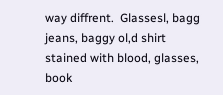way diffrent.  Glassesl, bagg jeans, baggy ol,d shirt stained with blood, glasses, book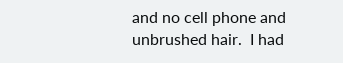and no cell phone and unbrushed hair.  I had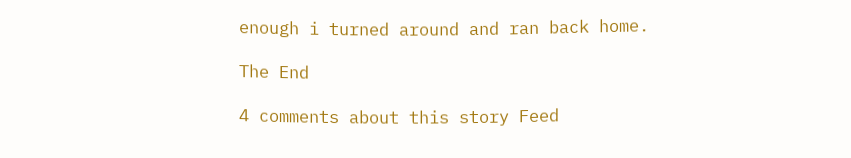enough i turned around and ran back home.

The End

4 comments about this story Feed